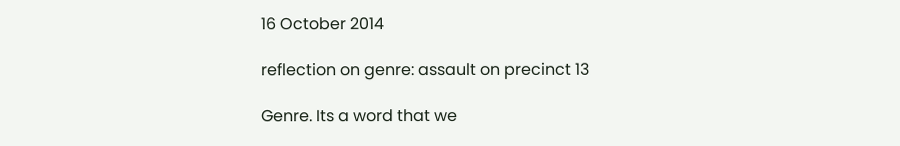16 October 2014

reflection on genre: assault on precinct 13

Genre. Its a word that we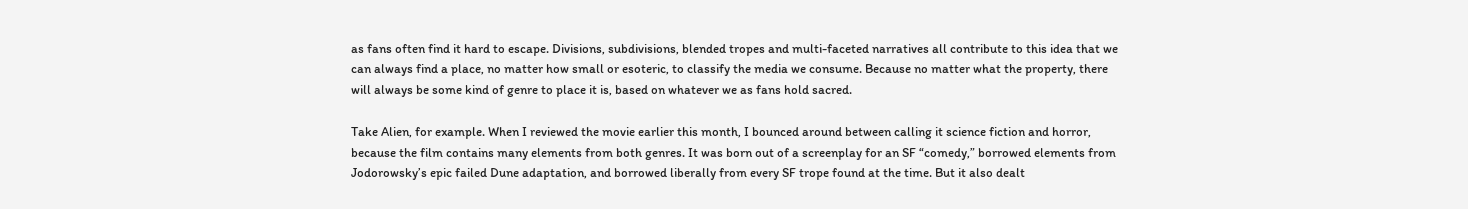as fans often find it hard to escape. Divisions, subdivisions, blended tropes and multi-faceted narratives all contribute to this idea that we can always find a place, no matter how small or esoteric, to classify the media we consume. Because no matter what the property, there will always be some kind of genre to place it is, based on whatever we as fans hold sacred.

Take Alien, for example. When I reviewed the movie earlier this month, I bounced around between calling it science fiction and horror, because the film contains many elements from both genres. It was born out of a screenplay for an SF “comedy,” borrowed elements from Jodorowsky’s epic failed Dune adaptation, and borrowed liberally from every SF trope found at the time. But it also dealt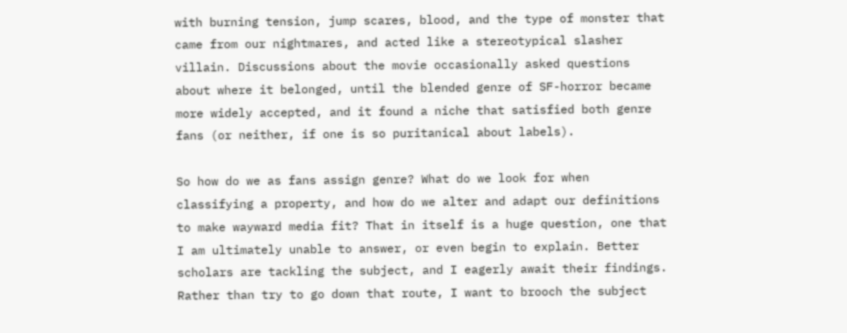with burning tension, jump scares, blood, and the type of monster that came from our nightmares, and acted like a stereotypical slasher villain. Discussions about the movie occasionally asked questions about where it belonged, until the blended genre of SF-horror became more widely accepted, and it found a niche that satisfied both genre fans (or neither, if one is so puritanical about labels).

So how do we as fans assign genre? What do we look for when classifying a property, and how do we alter and adapt our definitions to make wayward media fit? That in itself is a huge question, one that I am ultimately unable to answer, or even begin to explain. Better scholars are tackling the subject, and I eagerly await their findings. Rather than try to go down that route, I want to brooch the subject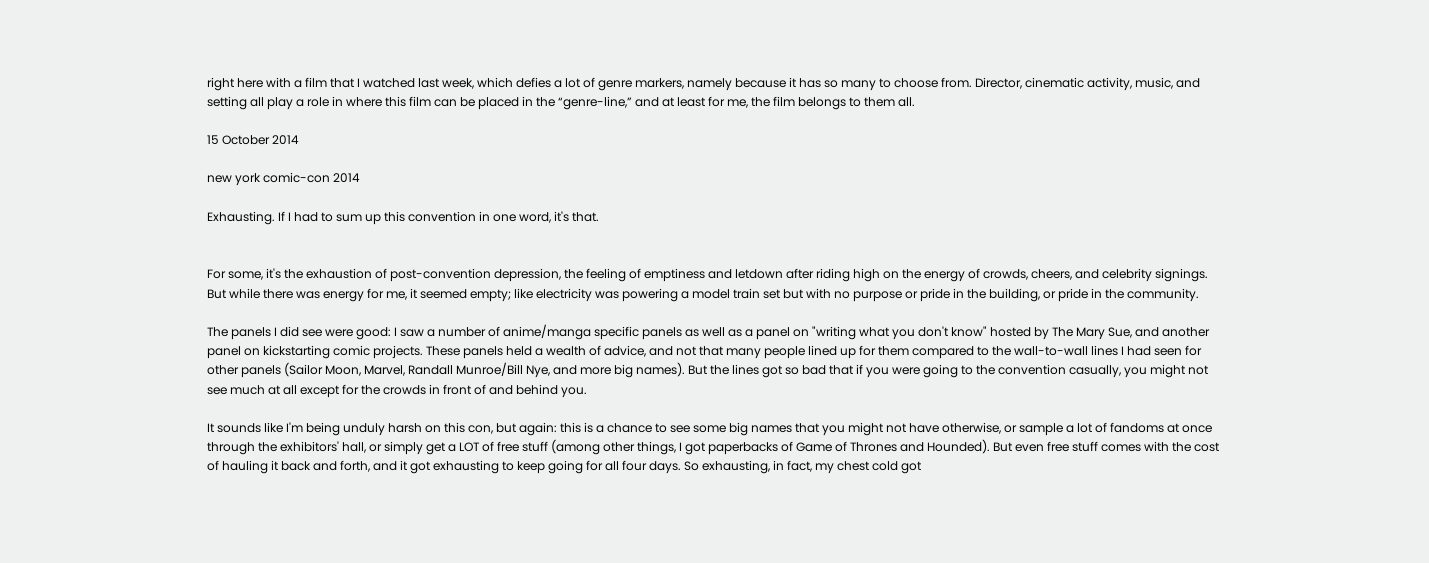right here with a film that I watched last week, which defies a lot of genre markers, namely because it has so many to choose from. Director, cinematic activity, music, and setting all play a role in where this film can be placed in the “genre-line,” and at least for me, the film belongs to them all.

15 October 2014

new york comic-con 2014

Exhausting. If I had to sum up this convention in one word, it's that.


For some, it's the exhaustion of post-convention depression, the feeling of emptiness and letdown after riding high on the energy of crowds, cheers, and celebrity signings. But while there was energy for me, it seemed empty; like electricity was powering a model train set but with no purpose or pride in the building, or pride in the community.

The panels I did see were good: I saw a number of anime/manga specific panels as well as a panel on "writing what you don't know" hosted by The Mary Sue, and another panel on kickstarting comic projects. These panels held a wealth of advice, and not that many people lined up for them compared to the wall-to-wall lines I had seen for other panels (Sailor Moon, Marvel, Randall Munroe/Bill Nye, and more big names). But the lines got so bad that if you were going to the convention casually, you might not see much at all except for the crowds in front of and behind you.

It sounds like I'm being unduly harsh on this con, but again: this is a chance to see some big names that you might not have otherwise, or sample a lot of fandoms at once through the exhibitors' hall, or simply get a LOT of free stuff (among other things, I got paperbacks of Game of Thrones and Hounded). But even free stuff comes with the cost of hauling it back and forth, and it got exhausting to keep going for all four days. So exhausting, in fact, my chest cold got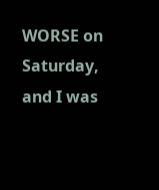WORSE on Saturday, and I was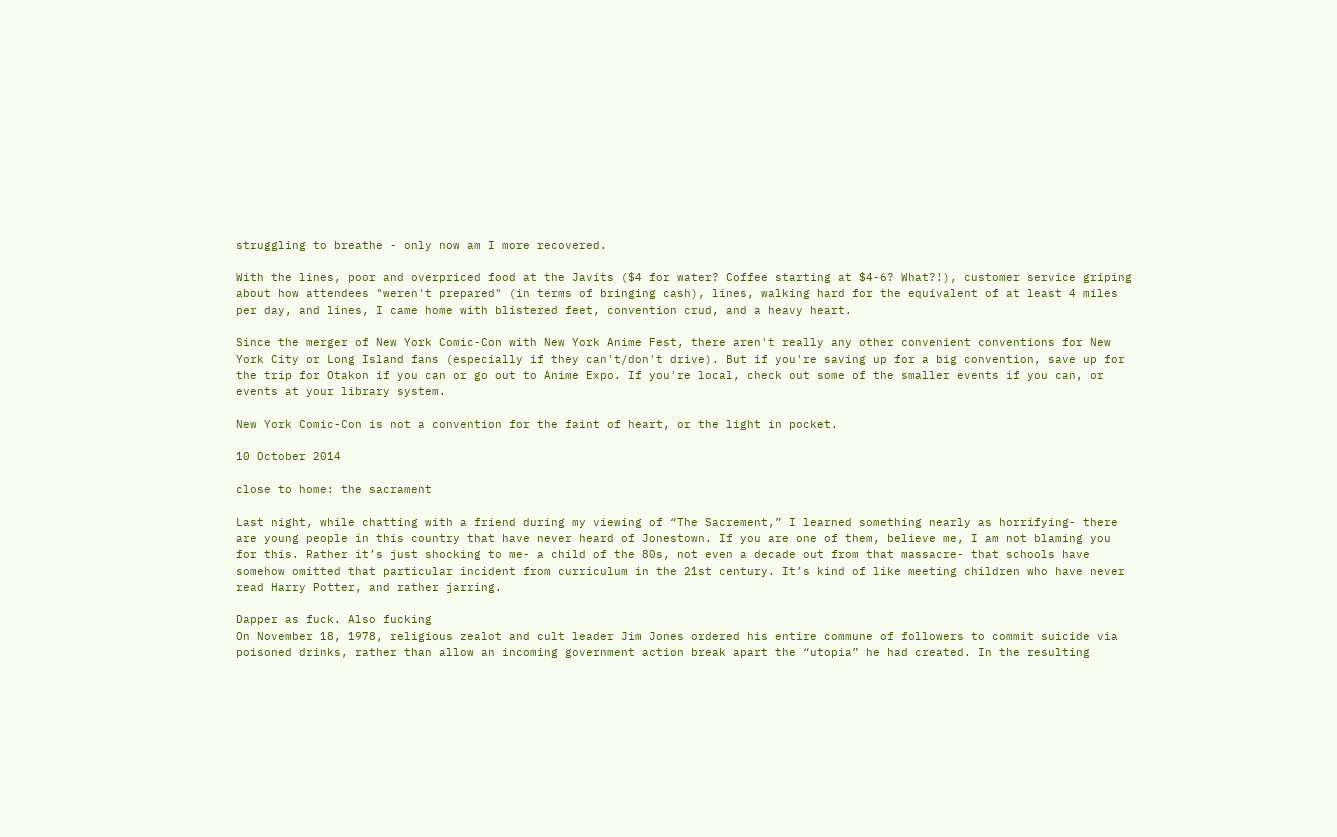struggling to breathe - only now am I more recovered.

With the lines, poor and overpriced food at the Javits ($4 for water? Coffee starting at $4-6? What?!), customer service griping about how attendees "weren't prepared" (in terms of bringing cash), lines, walking hard for the equivalent of at least 4 miles per day, and lines, I came home with blistered feet, convention crud, and a heavy heart.

Since the merger of New York Comic-Con with New York Anime Fest, there aren't really any other convenient conventions for New York City or Long Island fans (especially if they can't/don't drive). But if you're saving up for a big convention, save up for the trip for Otakon if you can or go out to Anime Expo. If you're local, check out some of the smaller events if you can, or events at your library system.

New York Comic-Con is not a convention for the faint of heart, or the light in pocket.

10 October 2014

close to home: the sacrament

Last night, while chatting with a friend during my viewing of “The Sacrement,” I learned something nearly as horrifying- there are young people in this country that have never heard of Jonestown. If you are one of them, believe me, I am not blaming you for this. Rather it’s just shocking to me- a child of the 80s, not even a decade out from that massacre- that schools have somehow omitted that particular incident from curriculum in the 21st century. It’s kind of like meeting children who have never read Harry Potter, and rather jarring.

Dapper as fuck. Also fucking
On November 18, 1978, religious zealot and cult leader Jim Jones ordered his entire commune of followers to commit suicide via poisoned drinks, rather than allow an incoming government action break apart the “utopia” he had created. In the resulting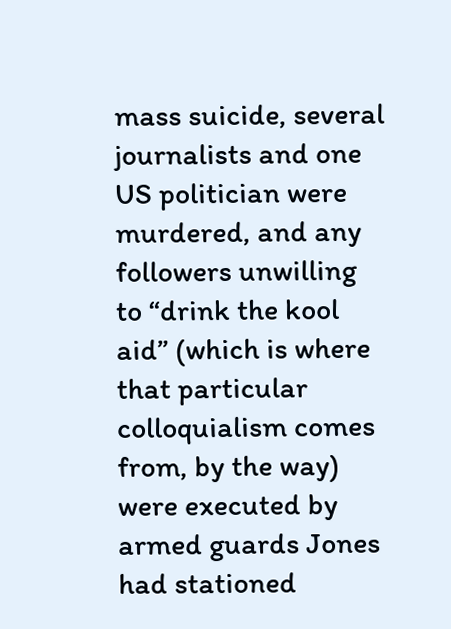mass suicide, several journalists and one US politician were murdered, and any followers unwilling to “drink the kool aid” (which is where that particular colloquialism comes from, by the way) were executed by armed guards Jones had stationed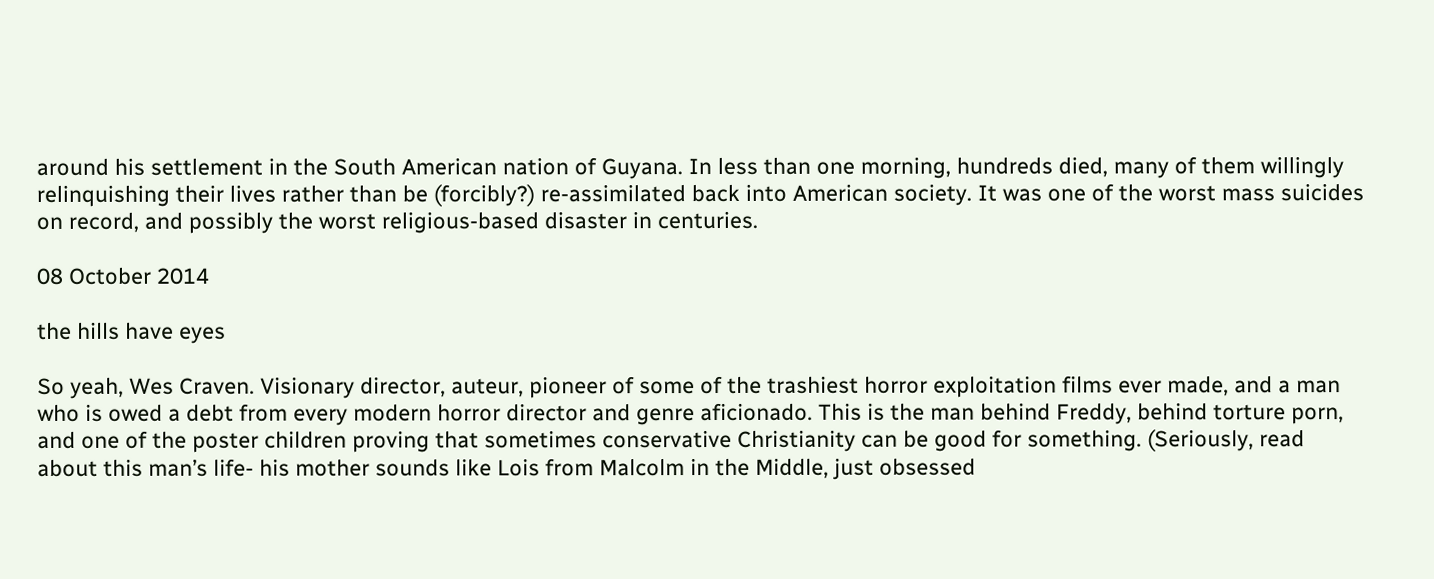around his settlement in the South American nation of Guyana. In less than one morning, hundreds died, many of them willingly relinquishing their lives rather than be (forcibly?) re-assimilated back into American society. It was one of the worst mass suicides on record, and possibly the worst religious-based disaster in centuries.

08 October 2014

the hills have eyes

So yeah, Wes Craven. Visionary director, auteur, pioneer of some of the trashiest horror exploitation films ever made, and a man who is owed a debt from every modern horror director and genre aficionado. This is the man behind Freddy, behind torture porn, and one of the poster children proving that sometimes conservative Christianity can be good for something. (Seriously, read about this man’s life- his mother sounds like Lois from Malcolm in the Middle, just obsessed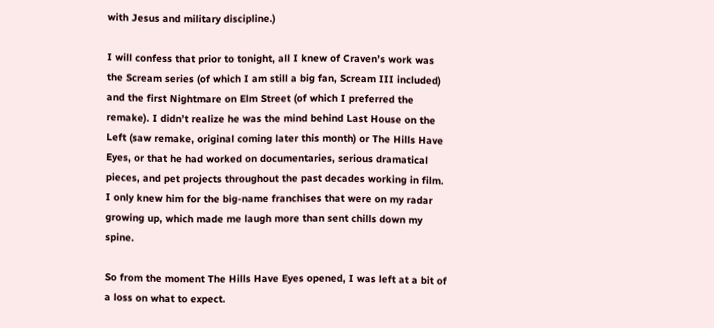with Jesus and military discipline.)

I will confess that prior to tonight, all I knew of Craven’s work was the Scream series (of which I am still a big fan, Scream III included) and the first Nightmare on Elm Street (of which I preferred the remake). I didn’t realize he was the mind behind Last House on the Left (saw remake, original coming later this month) or The Hills Have Eyes, or that he had worked on documentaries, serious dramatical pieces, and pet projects throughout the past decades working in film. I only knew him for the big-name franchises that were on my radar growing up, which made me laugh more than sent chills down my spine.

So from the moment The Hills Have Eyes opened, I was left at a bit of a loss on what to expect.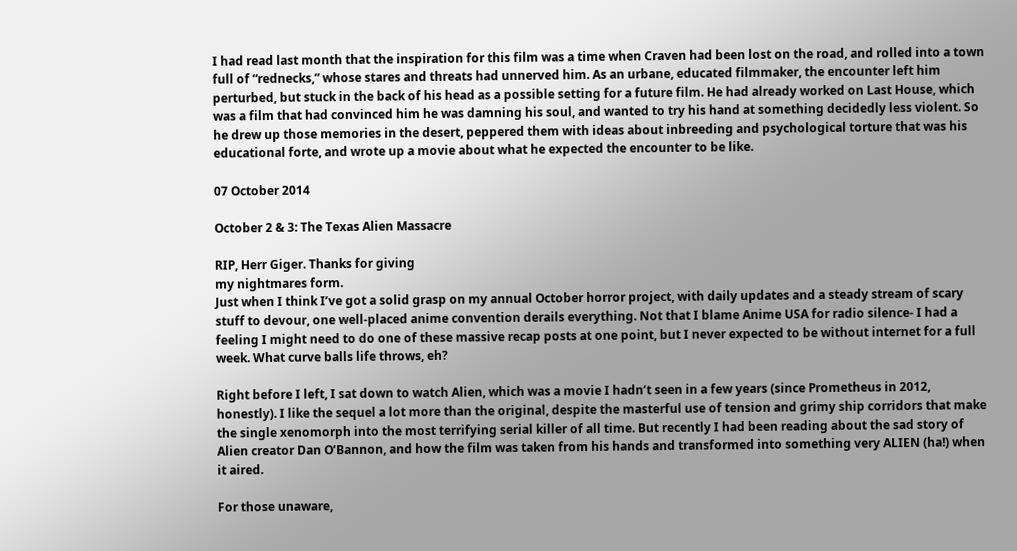I had read last month that the inspiration for this film was a time when Craven had been lost on the road, and rolled into a town full of “rednecks,” whose stares and threats had unnerved him. As an urbane, educated filmmaker, the encounter left him perturbed, but stuck in the back of his head as a possible setting for a future film. He had already worked on Last House, which was a film that had convinced him he was damning his soul, and wanted to try his hand at something decidedly less violent. So he drew up those memories in the desert, peppered them with ideas about inbreeding and psychological torture that was his educational forte, and wrote up a movie about what he expected the encounter to be like.

07 October 2014

October 2 & 3: The Texas Alien Massacre

RIP, Herr Giger. Thanks for giving
my nightmares form.
Just when I think I’ve got a solid grasp on my annual October horror project, with daily updates and a steady stream of scary stuff to devour, one well-placed anime convention derails everything. Not that I blame Anime USA for radio silence- I had a feeling I might need to do one of these massive recap posts at one point, but I never expected to be without internet for a full week. What curve balls life throws, eh?

Right before I left, I sat down to watch Alien, which was a movie I hadn’t seen in a few years (since Prometheus in 2012, honestly). I like the sequel a lot more than the original, despite the masterful use of tension and grimy ship corridors that make the single xenomorph into the most terrifying serial killer of all time. But recently I had been reading about the sad story of Alien creator Dan O’Bannon, and how the film was taken from his hands and transformed into something very ALIEN (ha!) when it aired.

For those unaware,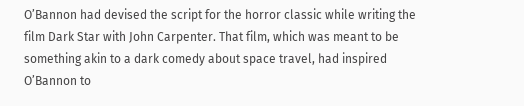O’Bannon had devised the script for the horror classic while writing the film Dark Star with John Carpenter. That film, which was meant to be something akin to a dark comedy about space travel, had inspired O’Bannon to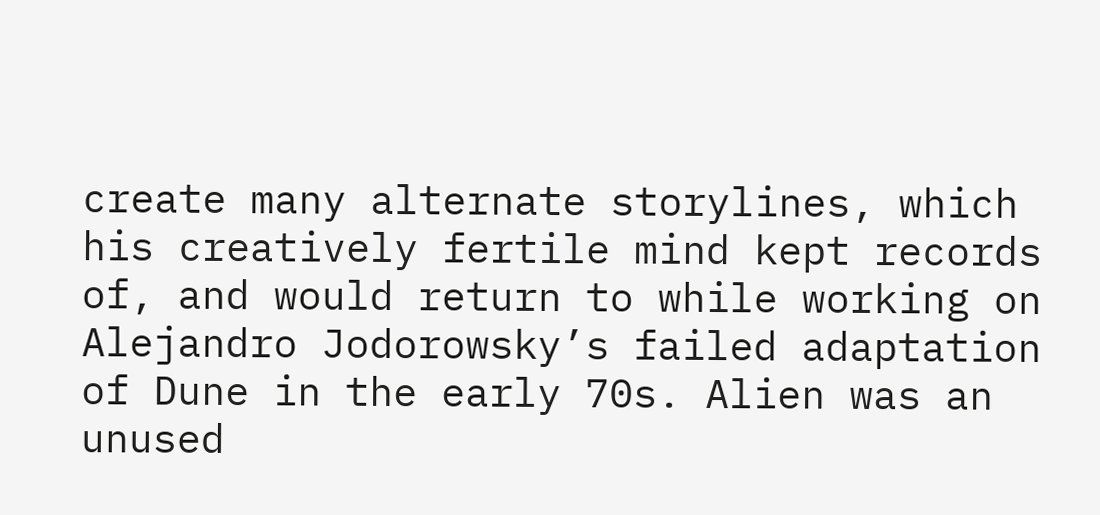create many alternate storylines, which his creatively fertile mind kept records of, and would return to while working on Alejandro Jodorowsky’s failed adaptation of Dune in the early 70s. Alien was an unused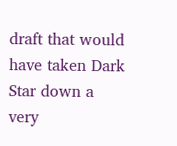draft that would have taken Dark Star down a very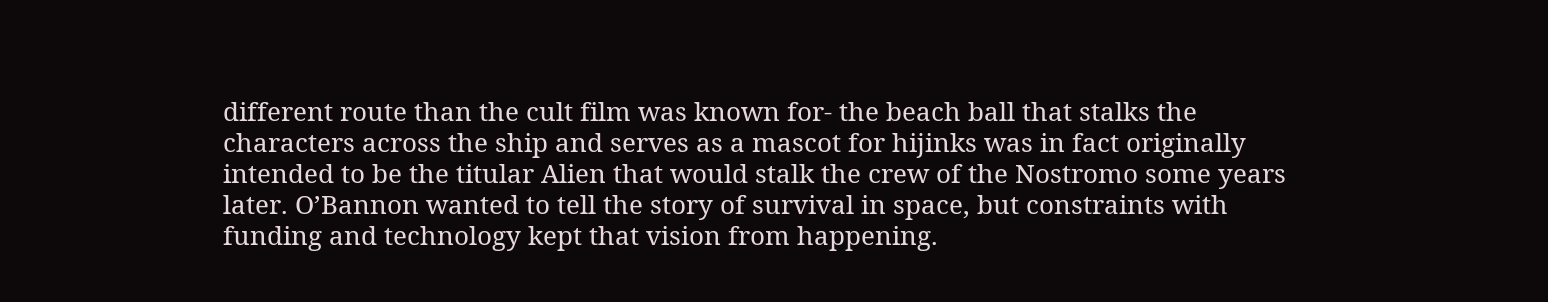different route than the cult film was known for- the beach ball that stalks the characters across the ship and serves as a mascot for hijinks was in fact originally intended to be the titular Alien that would stalk the crew of the Nostromo some years later. O’Bannon wanted to tell the story of survival in space, but constraints with funding and technology kept that vision from happening.